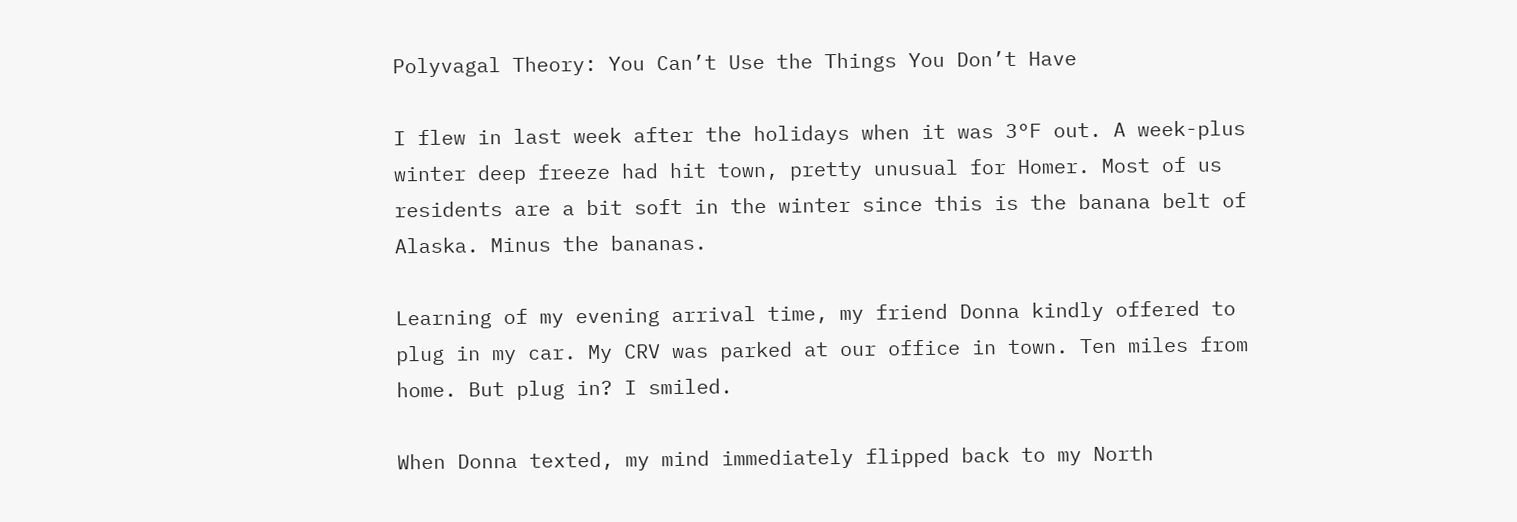Polyvagal Theory: You Can’t Use the Things You Don’t Have

I flew in last week after the holidays when it was 3°F out. A week-plus winter deep freeze had hit town, pretty unusual for Homer. Most of us residents are a bit soft in the winter since this is the banana belt of Alaska. Minus the bananas.

Learning of my evening arrival time, my friend Donna kindly offered to plug in my car. My CRV was parked at our office in town. Ten miles from home. But plug in? I smiled.

When Donna texted, my mind immediately flipped back to my North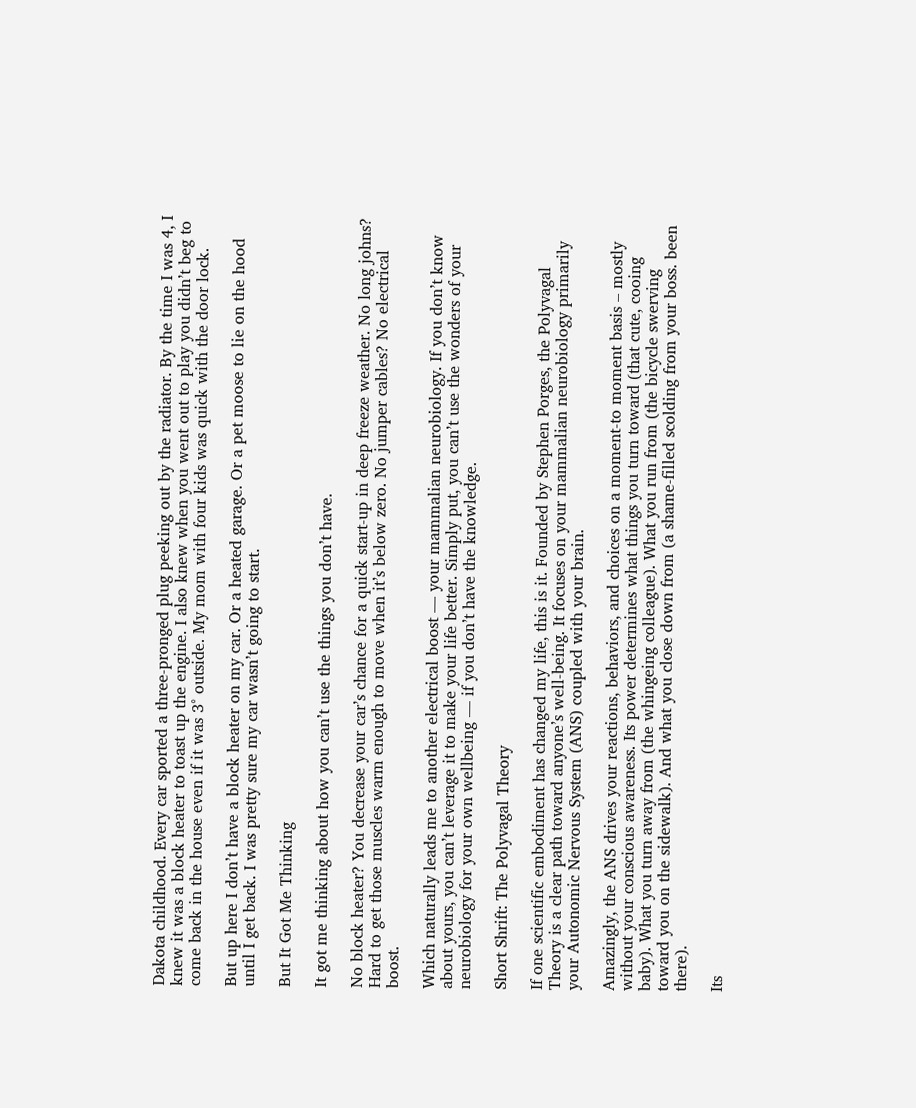Dakota childhood. Every car sported a three-pronged plug peeking out by the radiator. By the time I was 4, I knew it was a block heater to toast up the engine. I also knew when you went out to play you didn’t beg to come back in the house even if it was 3° outside. My mom with four kids was quick with the door lock.

But up here I don’t have a block heater on my car. Or a heated garage. Or a pet moose to lie on the hood until I get back. I was pretty sure my car wasn’t going to start.

But It Got Me Thinking

It got me thinking about how you can’t use the things you don’t have.

No block heater? You decrease your car’s chance for a quick start-up in deep freeze weather. No long johns? Hard to get those muscles warm enough to move when it’s below zero. No jumper cables? No electrical boost.

Which naturally leads me to another electrical boost — your mammalian neurobiology. If you don’t know about yours, you can’t leverage it to make your life better. Simply put, you can’t use the wonders of your neurobiology for your own wellbeing — if you don’t have the knowledge.

Short Shrift: The Polyvagal Theory

If one scientific embodiment has changed my life, this is it. Founded by Stephen Porges, the Polyvagal Theory is a clear path toward anyone’s well-being. It focuses on your mammalian neurobiology primarily your Autonomic Nervous System (ANS) coupled with your brain.

Amazingly, the ANS drives your reactions, behaviors, and choices on a moment-to moment basis – mostly without your conscious awareness. Its power determines what things you turn toward (that cute, cooing baby). What you turn away from (the whingeing colleague). What you run from (the bicycle swerving toward you on the sidewalk). And what you close down from (a shame-filled scolding from your boss. been there).

Its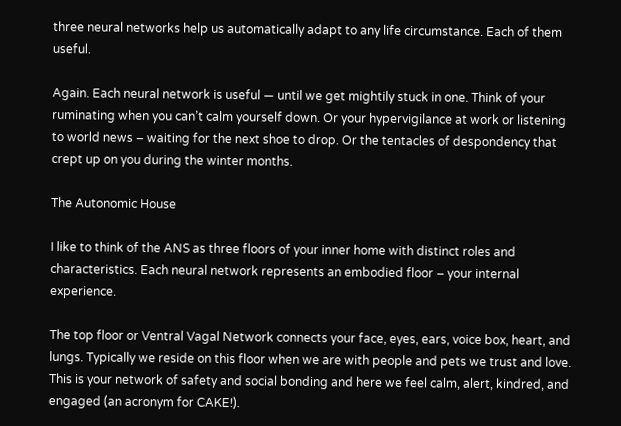three neural networks help us automatically adapt to any life circumstance. Each of them useful.

Again. Each neural network is useful — until we get mightily stuck in one. Think of your ruminating when you can’t calm yourself down. Or your hypervigilance at work or listening to world news – waiting for the next shoe to drop. Or the tentacles of despondency that crept up on you during the winter months.

The Autonomic House

I like to think of the ANS as three floors of your inner home with distinct roles and characteristics. Each neural network represents an embodied floor – your internal experience.

The top floor or Ventral Vagal Network connects your face, eyes, ears, voice box, heart, and lungs. Typically we reside on this floor when we are with people and pets we trust and love. This is your network of safety and social bonding and here we feel calm, alert, kindred, and engaged (an acronym for CAKE!).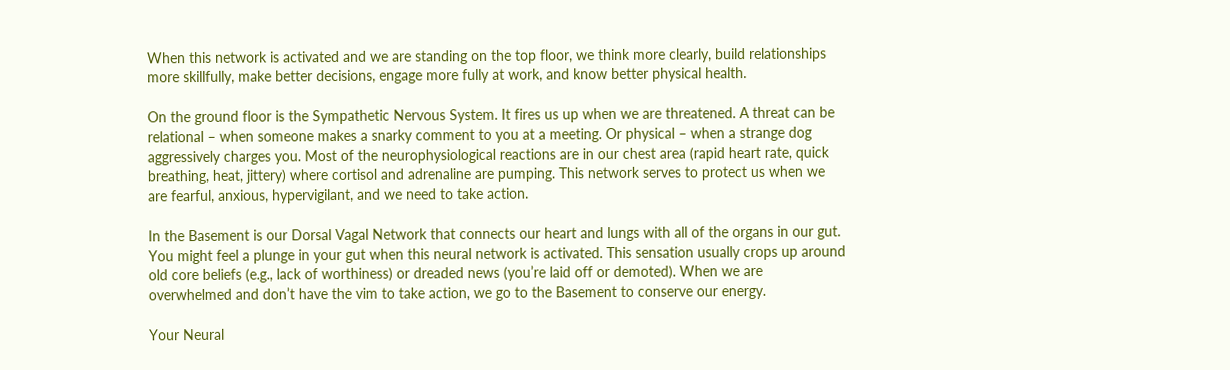When this network is activated and we are standing on the top floor, we think more clearly, build relationships more skillfully, make better decisions, engage more fully at work, and know better physical health.

On the ground floor is the Sympathetic Nervous System. It fires us up when we are threatened. A threat can be relational – when someone makes a snarky comment to you at a meeting. Or physical – when a strange dog aggressively charges you. Most of the neurophysiological reactions are in our chest area (rapid heart rate, quick breathing, heat, jittery) where cortisol and adrenaline are pumping. This network serves to protect us when we are fearful, anxious, hypervigilant, and we need to take action.

In the Basement is our Dorsal Vagal Network that connects our heart and lungs with all of the organs in our gut. You might feel a plunge in your gut when this neural network is activated. This sensation usually crops up around old core beliefs (e.g., lack of worthiness) or dreaded news (you’re laid off or demoted). When we are overwhelmed and don’t have the vim to take action, we go to the Basement to conserve our energy.

Your Neural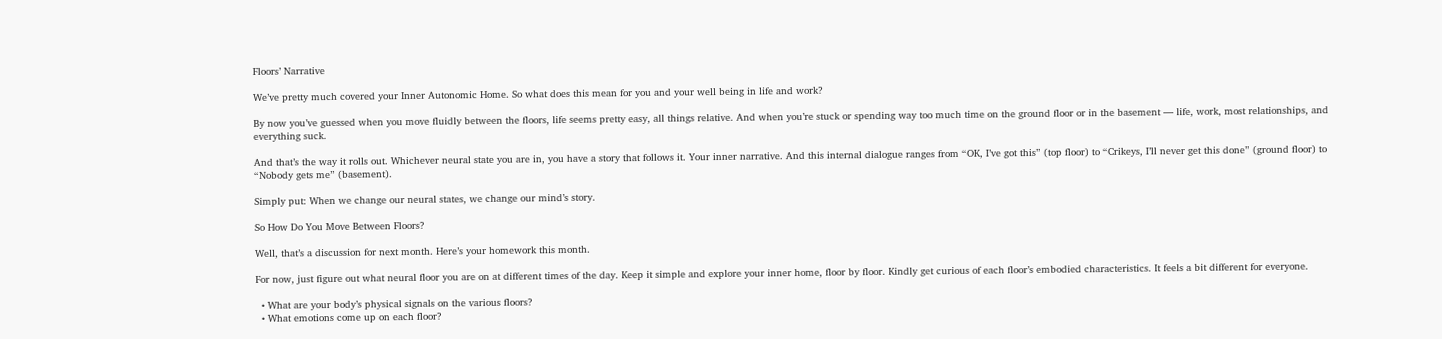Floors’ Narrative

We’ve pretty much covered your Inner Autonomic Home. So what does this mean for you and your well being in life and work?

By now you’ve guessed when you move fluidly between the floors, life seems pretty easy, all things relative. And when you’re stuck or spending way too much time on the ground floor or in the basement — life, work, most relationships, and everything suck.

And that’s the way it rolls out. Whichever neural state you are in, you have a story that follows it. Your inner narrative. And this internal dialogue ranges from “OK, I’ve got this” (top floor) to “Crikeys, I’ll never get this done” (ground floor) to “Nobody gets me” (basement).

Simply put: When we change our neural states, we change our mind’s story.

So How Do You Move Between Floors?

Well, that’s a discussion for next month. Here’s your homework this month.

For now, just figure out what neural floor you are on at different times of the day. Keep it simple and explore your inner home, floor by floor. Kindly get curious of each floor’s embodied characteristics. It feels a bit different for everyone.

  • What are your body’s physical signals on the various floors?
  • What emotions come up on each floor?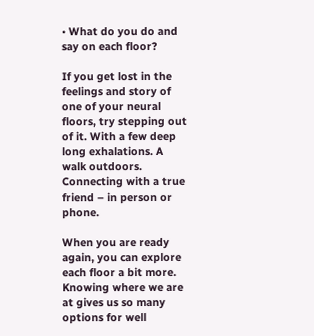• What do you do and say on each floor?

If you get lost in the feelings and story of one of your neural floors, try stepping out of it. With a few deep long exhalations. A walk outdoors. Connecting with a true friend – in person or phone.

When you are ready again, you can explore each floor a bit more. Knowing where we are at gives us so many options for well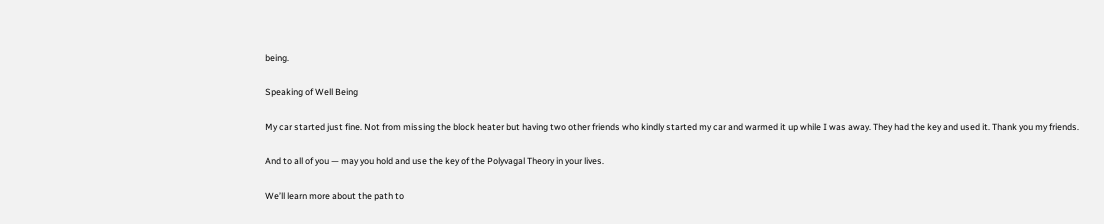being.

Speaking of Well Being

My car started just fine. Not from missing the block heater but having two other friends who kindly started my car and warmed it up while I was away. They had the key and used it. Thank you my friends.

And to all of you — may you hold and use the key of the Polyvagal Theory in your lives.

We’ll learn more about the path to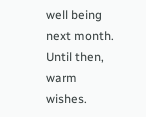well being next month. Until then, warm wishes.